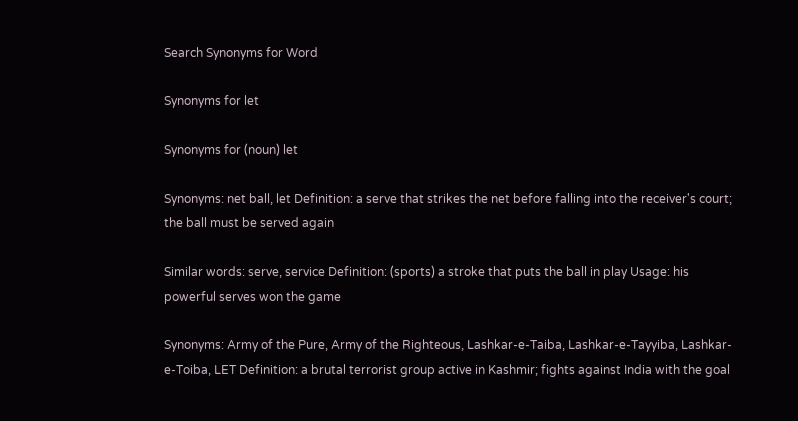Search Synonyms for Word

Synonyms for let

Synonyms for (noun) let

Synonyms: net ball, let Definition: a serve that strikes the net before falling into the receiver's court; the ball must be served again

Similar words: serve, service Definition: (sports) a stroke that puts the ball in play Usage: his powerful serves won the game

Synonyms: Army of the Pure, Army of the Righteous, Lashkar-e-Taiba, Lashkar-e-Tayyiba, Lashkar-e-Toiba, LET Definition: a brutal terrorist group active in Kashmir; fights against India with the goal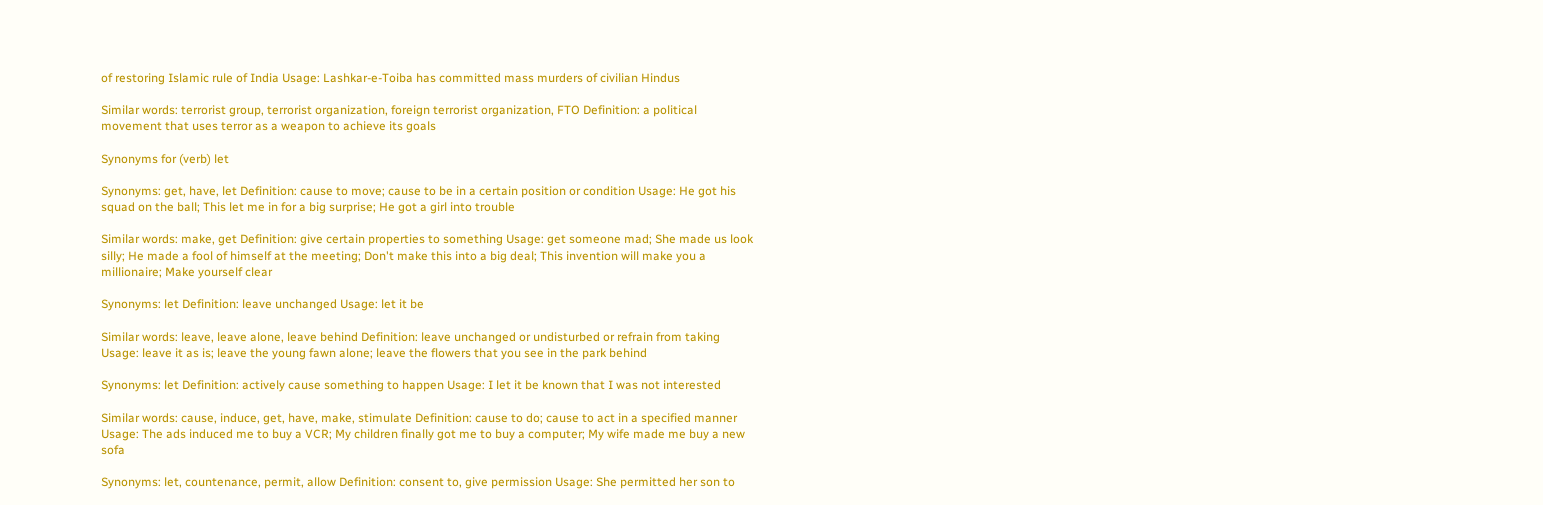of restoring Islamic rule of India Usage: Lashkar-e-Toiba has committed mass murders of civilian Hindus

Similar words: terrorist group, terrorist organization, foreign terrorist organization, FTO Definition: a political movement that uses terror as a weapon to achieve its goals

Synonyms for (verb) let

Synonyms: get, have, let Definition: cause to move; cause to be in a certain position or condition Usage: He got his squad on the ball; This let me in for a big surprise; He got a girl into trouble

Similar words: make, get Definition: give certain properties to something Usage: get someone mad; She made us look silly; He made a fool of himself at the meeting; Don't make this into a big deal; This invention will make you a millionaire; Make yourself clear

Synonyms: let Definition: leave unchanged Usage: let it be

Similar words: leave, leave alone, leave behind Definition: leave unchanged or undisturbed or refrain from taking Usage: leave it as is; leave the young fawn alone; leave the flowers that you see in the park behind

Synonyms: let Definition: actively cause something to happen Usage: I let it be known that I was not interested

Similar words: cause, induce, get, have, make, stimulate Definition: cause to do; cause to act in a specified manner Usage: The ads induced me to buy a VCR; My children finally got me to buy a computer; My wife made me buy a new sofa

Synonyms: let, countenance, permit, allow Definition: consent to, give permission Usage: She permitted her son to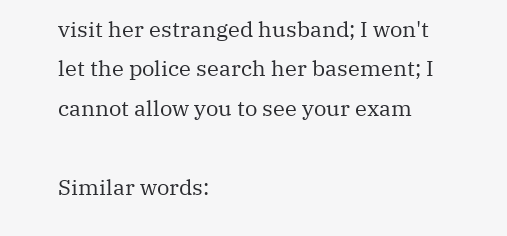visit her estranged husband; I won't let the police search her basement; I cannot allow you to see your exam

Similar words: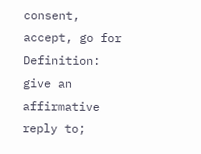consent, accept, go for Definition: give an affirmative reply to;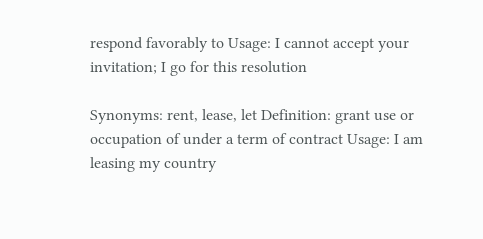respond favorably to Usage: I cannot accept your invitation; I go for this resolution

Synonyms: rent, lease, let Definition: grant use or occupation of under a term of contract Usage: I am leasing my country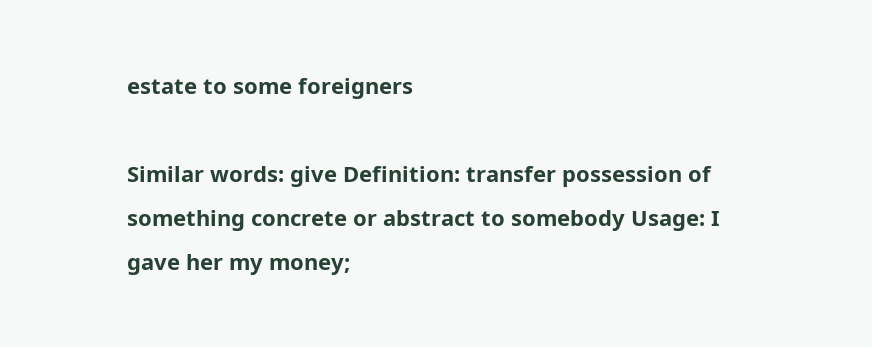estate to some foreigners

Similar words: give Definition: transfer possession of something concrete or abstract to somebody Usage: I gave her my money;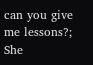can you give me lessons?; She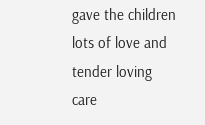gave the children lots of love and tender loving care